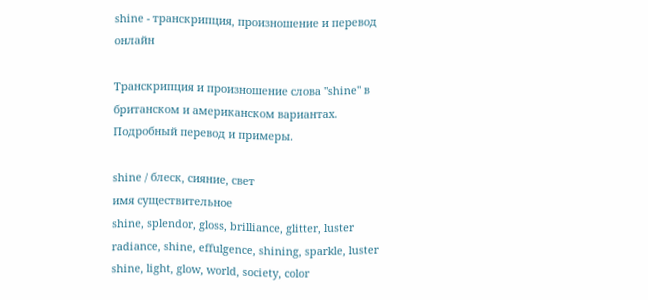shine - транскрипция, произношение и перевод онлайн

Транскрипция и произношение слова "shine" в британском и американском вариантах. Подробный перевод и примеры.

shine / блеск, сияние, свет
имя существительное
shine, splendor, gloss, brilliance, glitter, luster
radiance, shine, effulgence, shining, sparkle, luster
shine, light, glow, world, society, color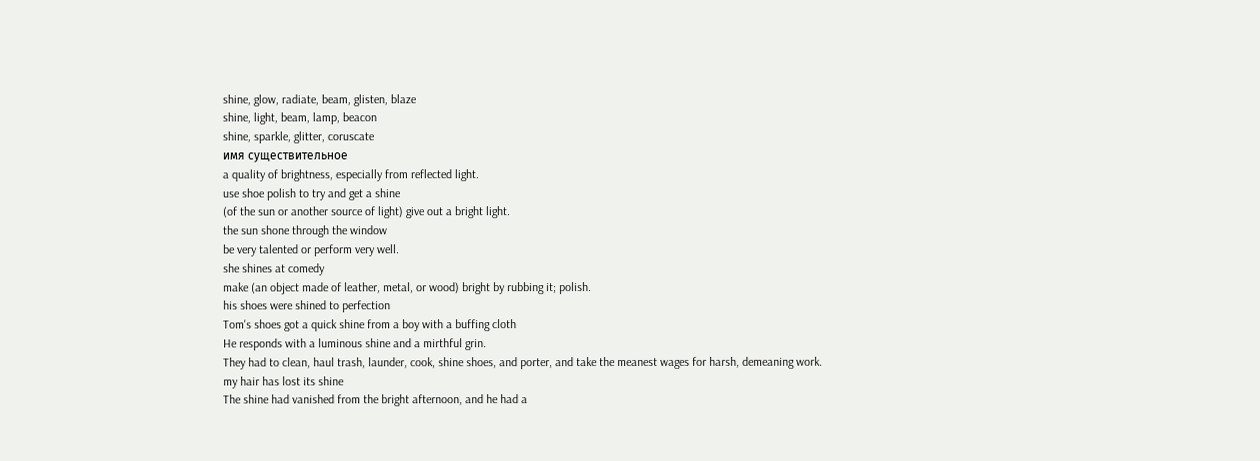shine, glow, radiate, beam, glisten, blaze
shine, light, beam, lamp, beacon
shine, sparkle, glitter, coruscate
имя существительное
a quality of brightness, especially from reflected light.
use shoe polish to try and get a shine
(of the sun or another source of light) give out a bright light.
the sun shone through the window
be very talented or perform very well.
she shines at comedy
make (an object made of leather, metal, or wood) bright by rubbing it; polish.
his shoes were shined to perfection
Tom's shoes got a quick shine from a boy with a buffing cloth
He responds with a luminous shine and a mirthful grin.
They had to clean, haul trash, launder, cook, shine shoes, and porter, and take the meanest wages for harsh, demeaning work.
my hair has lost its shine
The shine had vanished from the bright afternoon, and he had a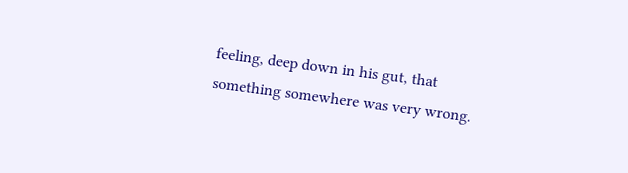feeling, deep down in his gut, that something somewhere was very wrong.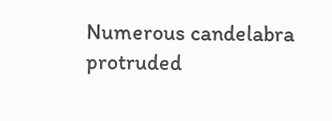Numerous candelabra protruded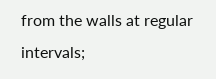from the walls at regular intervals;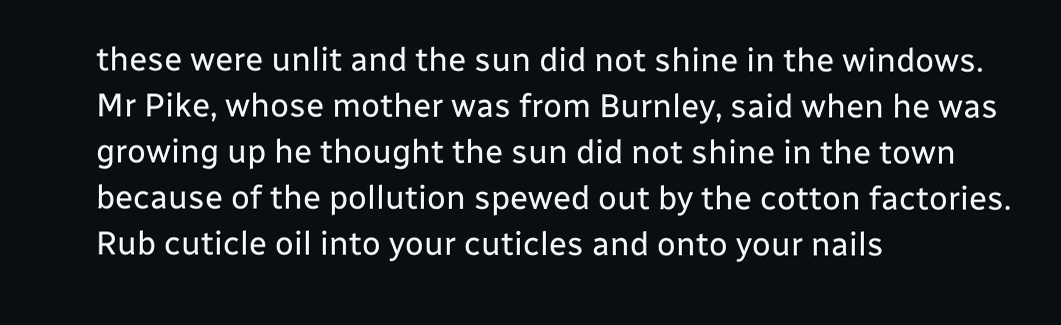these were unlit and the sun did not shine in the windows.
Mr Pike, whose mother was from Burnley, said when he was growing up he thought the sun did not shine in the town because of the pollution spewed out by the cotton factories.
Rub cuticle oil into your cuticles and onto your nails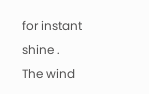for instant shine .
The wind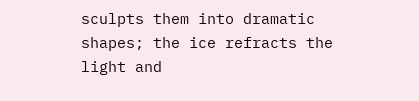sculpts them into dramatic shapes; the ice refracts the light and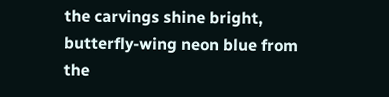the carvings shine bright, butterfly-wing neon blue from the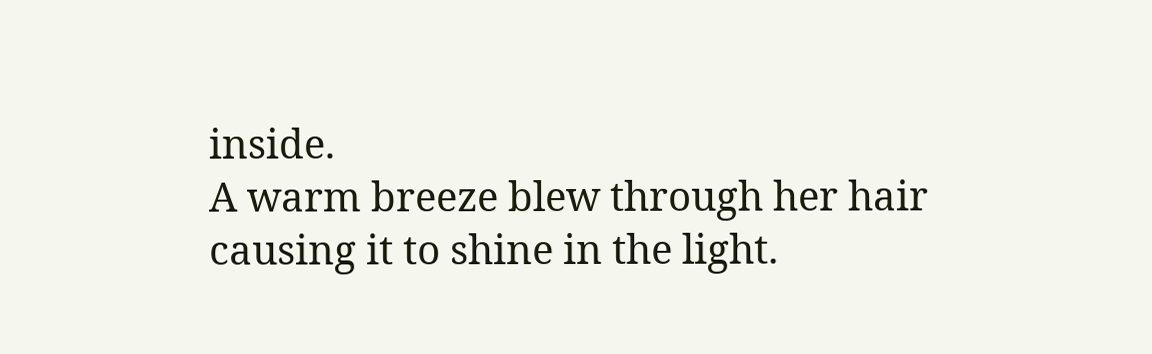inside.
A warm breeze blew through her hair causing it to shine in the light.